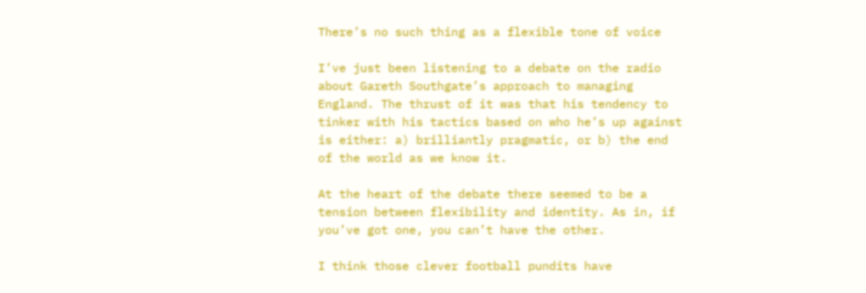There’s no such thing as a flexible tone of voice

I’ve just been listening to a debate on the radio about Gareth Southgate’s approach to managing England. The thrust of it was that his tendency to tinker with his tactics based on who he’s up against is either: a) brilliantly pragmatic, or b) the end of the world as we know it.

At the heart of the debate there seemed to be a tension between flexibility and identity. As in, if you’ve got one, you can’t have the other.

I think those clever football pundits have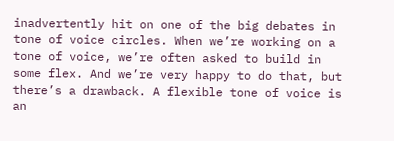inadvertently hit on one of the big debates in tone of voice circles. When we’re working on a tone of voice, we’re often asked to build in some flex. And we’re very happy to do that, but there’s a drawback. A flexible tone of voice is an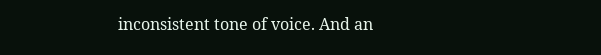inconsistent tone of voice. And an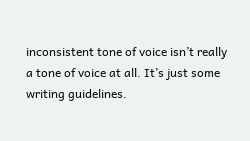inconsistent tone of voice isn’t really a tone of voice at all. It’s just some writing guidelines.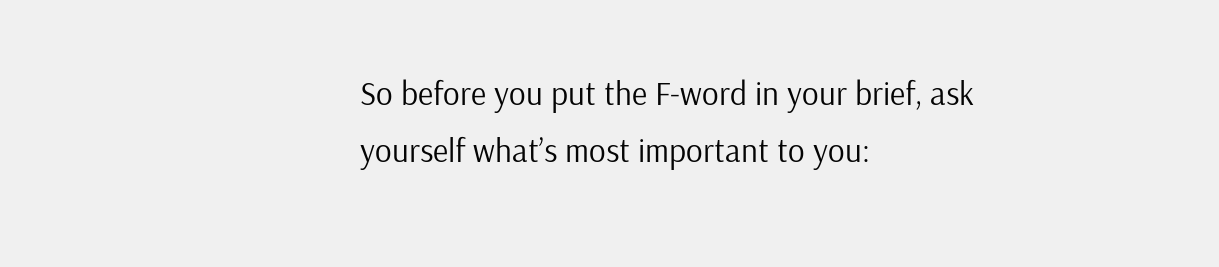So before you put the F-word in your brief, ask yourself what’s most important to you: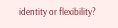identity or flexibility?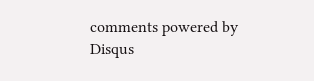comments powered by Disqus